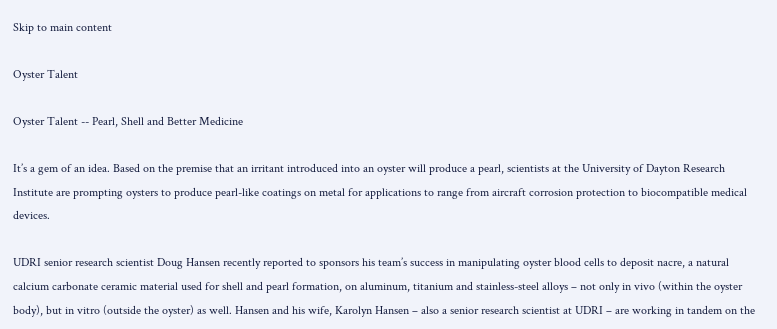Skip to main content

Oyster Talent

Oyster Talent -- Pearl, Shell and Better Medicine

It’s a gem of an idea. Based on the premise that an irritant introduced into an oyster will produce a pearl, scientists at the University of Dayton Research Institute are prompting oysters to produce pearl-like coatings on metal for applications to range from aircraft corrosion protection to biocompatible medical devices.

UDRI senior research scientist Doug Hansen recently reported to sponsors his team’s success in manipulating oyster blood cells to deposit nacre, a natural calcium carbonate ceramic material used for shell and pearl formation, on aluminum, titanium and stainless-steel alloys – not only in vivo (within the oyster body), but in vitro (outside the oyster) as well. Hansen and his wife, Karolyn Hansen – also a senior research scientist at UDRI – are working in tandem on the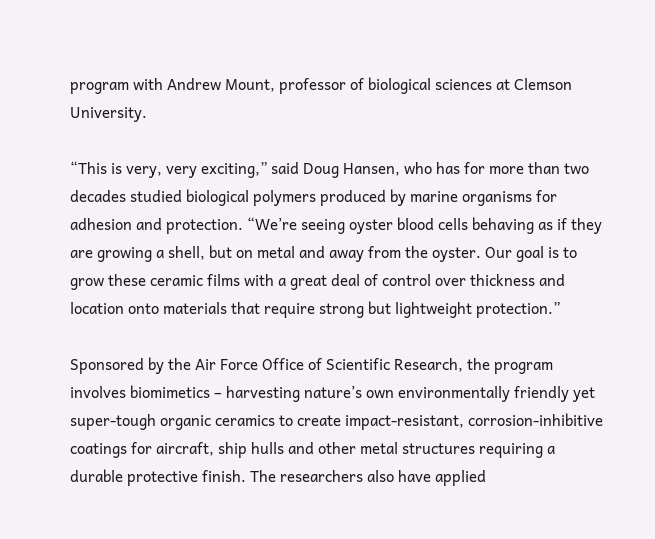program with Andrew Mount, professor of biological sciences at Clemson University.

“This is very, very exciting,” said Doug Hansen, who has for more than two decades studied biological polymers produced by marine organisms for adhesion and protection. “We’re seeing oyster blood cells behaving as if they are growing a shell, but on metal and away from the oyster. Our goal is to grow these ceramic films with a great deal of control over thickness and location onto materials that require strong but lightweight protection.”

Sponsored by the Air Force Office of Scientific Research, the program involves biomimetics – harvesting nature’s own environmentally friendly yet super-tough organic ceramics to create impact-resistant, corrosion-inhibitive coatings for aircraft, ship hulls and other metal structures requiring a durable protective finish. The researchers also have applied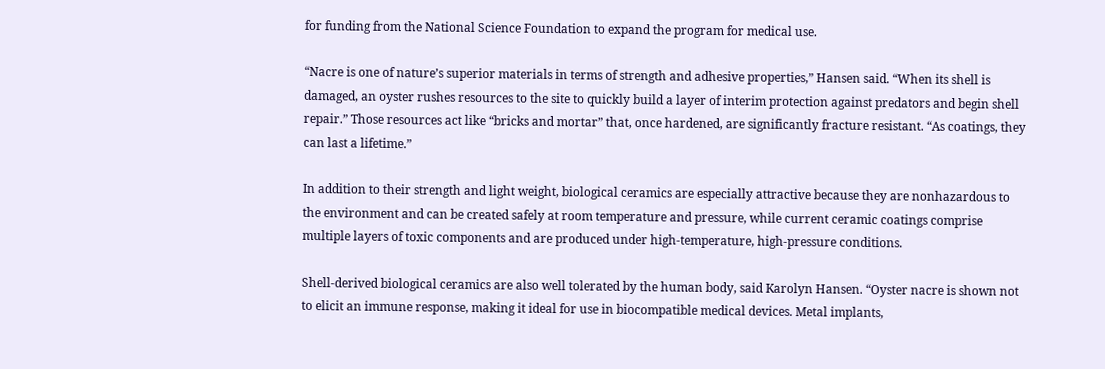for funding from the National Science Foundation to expand the program for medical use.

“Nacre is one of nature’s superior materials in terms of strength and adhesive properties,” Hansen said. “When its shell is damaged, an oyster rushes resources to the site to quickly build a layer of interim protection against predators and begin shell repair.” Those resources act like “bricks and mortar” that, once hardened, are significantly fracture resistant. “As coatings, they can last a lifetime.”

In addition to their strength and light weight, biological ceramics are especially attractive because they are nonhazardous to the environment and can be created safely at room temperature and pressure, while current ceramic coatings comprise multiple layers of toxic components and are produced under high-temperature, high-pressure conditions.

Shell-derived biological ceramics are also well tolerated by the human body, said Karolyn Hansen. “Oyster nacre is shown not to elicit an immune response, making it ideal for use in biocompatible medical devices. Metal implants,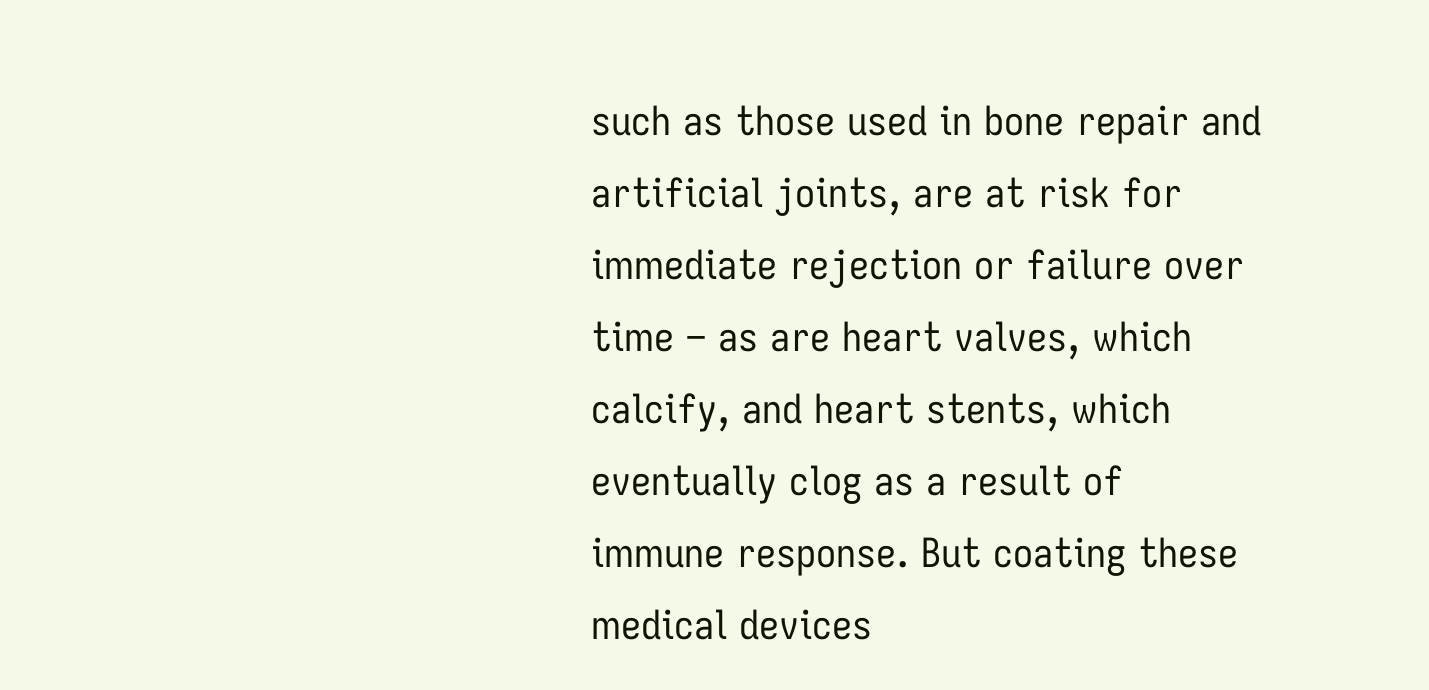such as those used in bone repair and artificial joints, are at risk for immediate rejection or failure over time – as are heart valves, which calcify, and heart stents, which eventually clog as a result of immune response. But coating these medical devices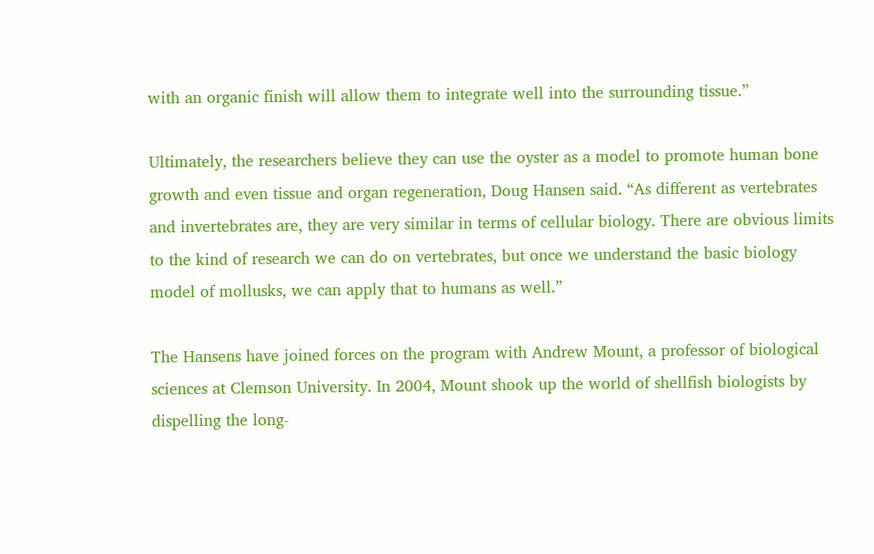with an organic finish will allow them to integrate well into the surrounding tissue.”

Ultimately, the researchers believe they can use the oyster as a model to promote human bone growth and even tissue and organ regeneration, Doug Hansen said. “As different as vertebrates and invertebrates are, they are very similar in terms of cellular biology. There are obvious limits to the kind of research we can do on vertebrates, but once we understand the basic biology model of mollusks, we can apply that to humans as well.”

The Hansens have joined forces on the program with Andrew Mount, a professor of biological sciences at Clemson University. In 2004, Mount shook up the world of shellfish biologists by dispelling the long-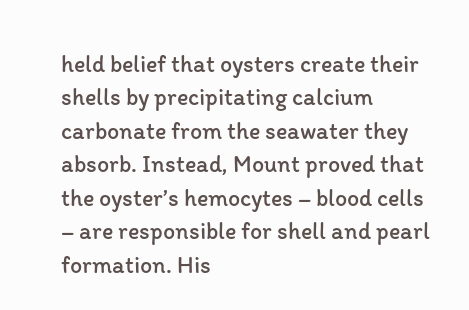held belief that oysters create their shells by precipitating calcium carbonate from the seawater they absorb. Instead, Mount proved that the oyster’s hemocytes – blood cells – are responsible for shell and pearl formation. His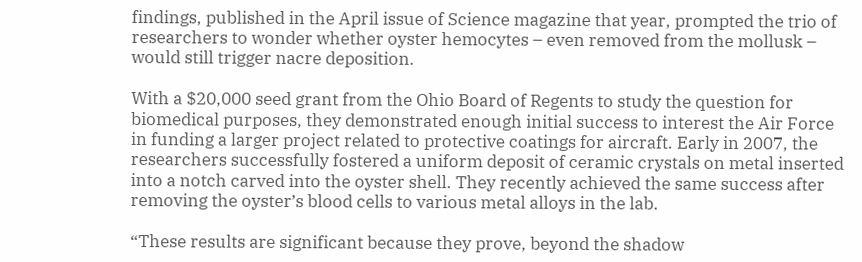findings, published in the April issue of Science magazine that year, prompted the trio of researchers to wonder whether oyster hemocytes – even removed from the mollusk – would still trigger nacre deposition.

With a $20,000 seed grant from the Ohio Board of Regents to study the question for biomedical purposes, they demonstrated enough initial success to interest the Air Force in funding a larger project related to protective coatings for aircraft. Early in 2007, the researchers successfully fostered a uniform deposit of ceramic crystals on metal inserted into a notch carved into the oyster shell. They recently achieved the same success after removing the oyster’s blood cells to various metal alloys in the lab.

“These results are significant because they prove, beyond the shadow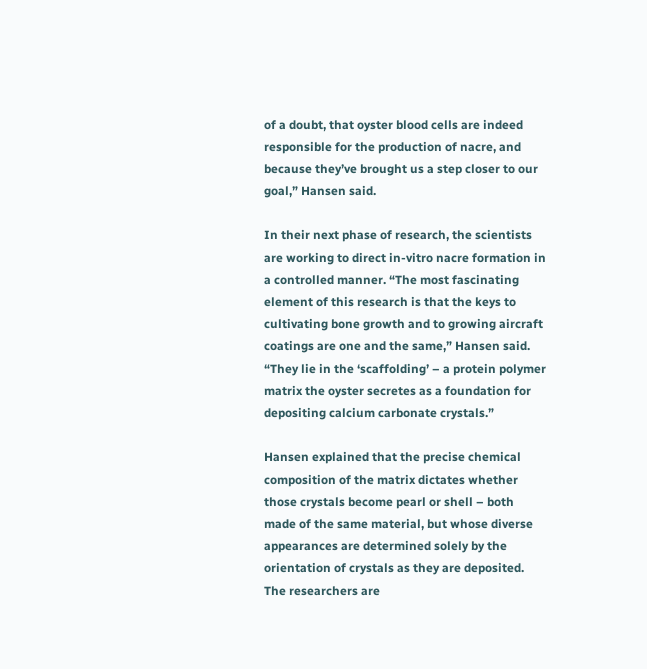of a doubt, that oyster blood cells are indeed responsible for the production of nacre, and because they’ve brought us a step closer to our goal,” Hansen said.

In their next phase of research, the scientists are working to direct in-vitro nacre formation in a controlled manner. “The most fascinating element of this research is that the keys to cultivating bone growth and to growing aircraft coatings are one and the same,” Hansen said. “They lie in the ‘scaffolding’ – a protein polymer matrix the oyster secretes as a foundation for depositing calcium carbonate crystals.”

Hansen explained that the precise chemical composition of the matrix dictates whether those crystals become pearl or shell – both made of the same material, but whose diverse appearances are determined solely by the orientation of crystals as they are deposited. The researchers are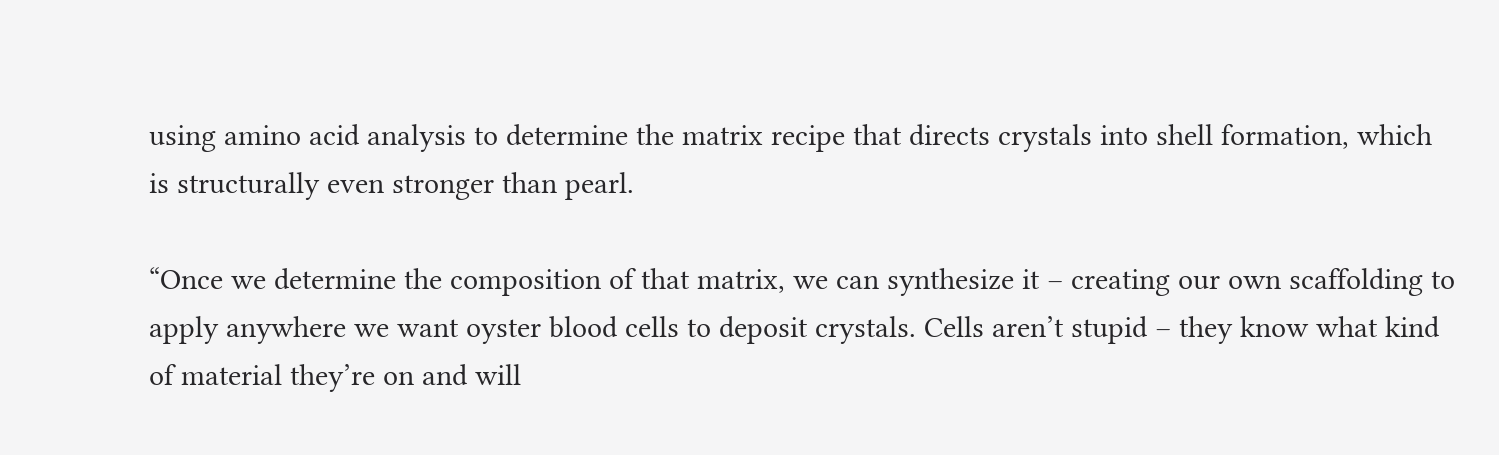using amino acid analysis to determine the matrix recipe that directs crystals into shell formation, which is structurally even stronger than pearl.

“Once we determine the composition of that matrix, we can synthesize it – creating our own scaffolding to apply anywhere we want oyster blood cells to deposit crystals. Cells aren’t stupid – they know what kind of material they’re on and will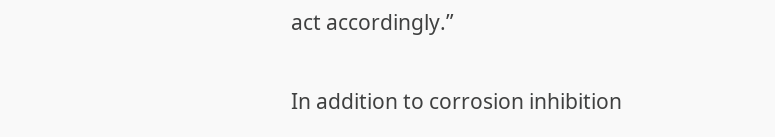act accordingly.”

In addition to corrosion inhibition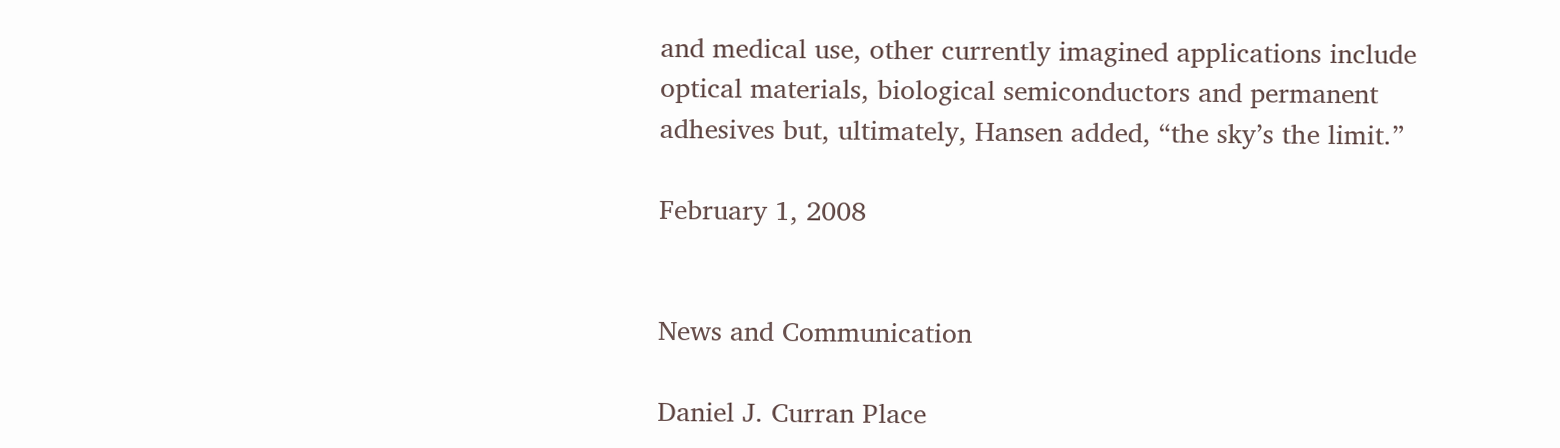and medical use, other currently imagined applications include optical materials, biological semiconductors and permanent adhesives but, ultimately, Hansen added, “the sky’s the limit.”

February 1, 2008


News and Communication

Daniel J. Curran Place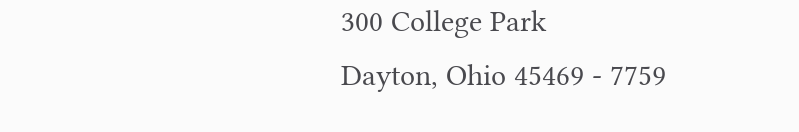300 College Park
Dayton, Ohio 45469 - 7759